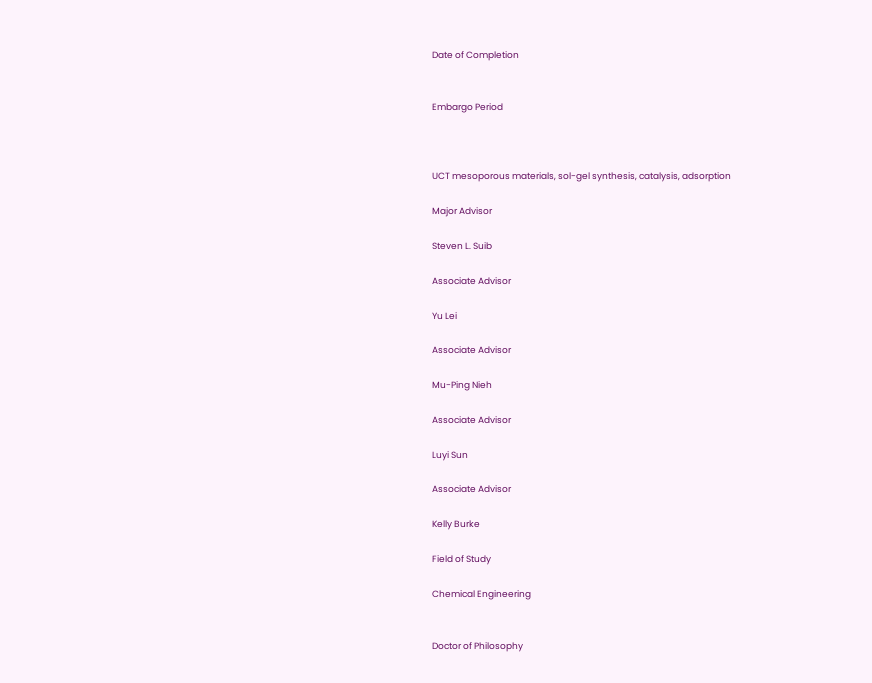Date of Completion


Embargo Period



UCT mesoporous materials, sol-gel synthesis, catalysis, adsorption

Major Advisor

Steven L. Suib

Associate Advisor

Yu Lei

Associate Advisor

Mu-Ping Nieh

Associate Advisor

Luyi Sun

Associate Advisor

Kelly Burke

Field of Study

Chemical Engineering


Doctor of Philosophy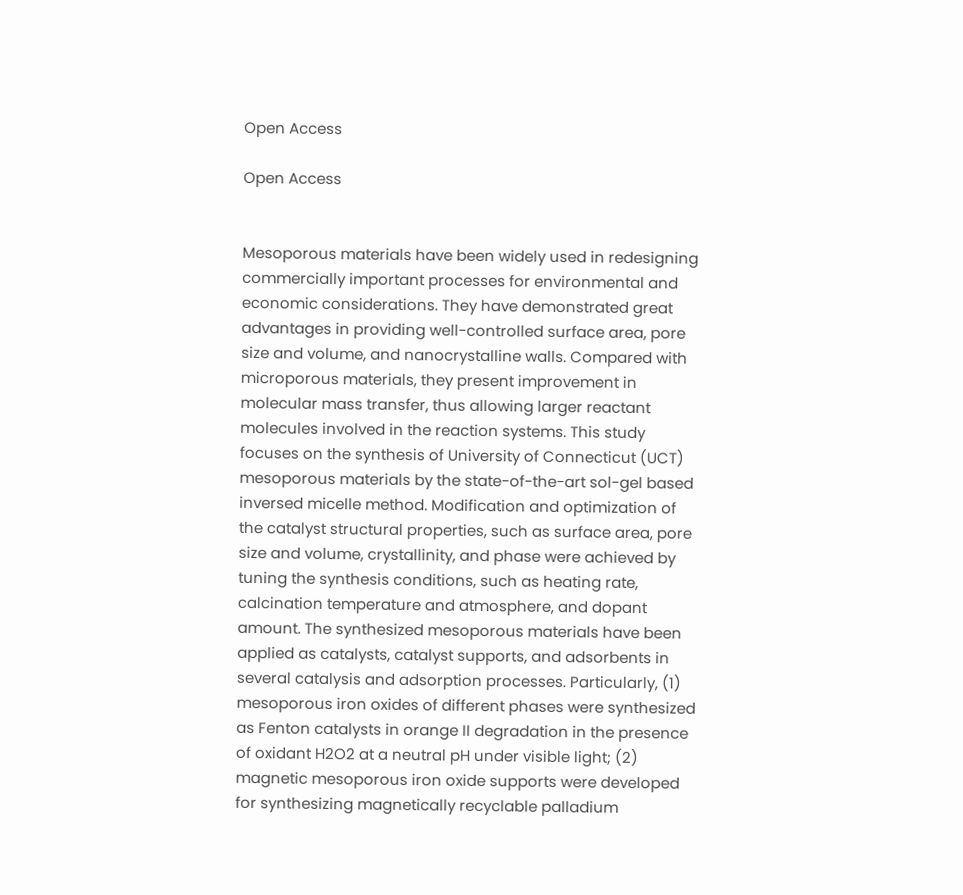Open Access

Open Access


Mesoporous materials have been widely used in redesigning commercially important processes for environmental and economic considerations. They have demonstrated great advantages in providing well-controlled surface area, pore size and volume, and nanocrystalline walls. Compared with microporous materials, they present improvement in molecular mass transfer, thus allowing larger reactant molecules involved in the reaction systems. This study focuses on the synthesis of University of Connecticut (UCT) mesoporous materials by the state-of-the-art sol-gel based inversed micelle method. Modification and optimization of the catalyst structural properties, such as surface area, pore size and volume, crystallinity, and phase were achieved by tuning the synthesis conditions, such as heating rate, calcination temperature and atmosphere, and dopant amount. The synthesized mesoporous materials have been applied as catalysts, catalyst supports, and adsorbents in several catalysis and adsorption processes. Particularly, (1) mesoporous iron oxides of different phases were synthesized as Fenton catalysts in orange II degradation in the presence of oxidant H2O2 at a neutral pH under visible light; (2) magnetic mesoporous iron oxide supports were developed for synthesizing magnetically recyclable palladium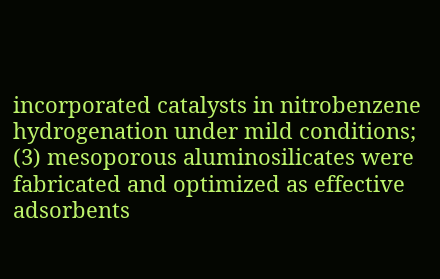incorporated catalysts in nitrobenzene hydrogenation under mild conditions; (3) mesoporous aluminosilicates were fabricated and optimized as effective adsorbents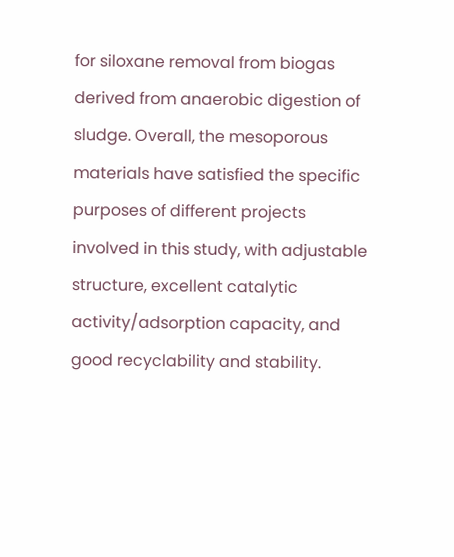for siloxane removal from biogas derived from anaerobic digestion of sludge. Overall, the mesoporous materials have satisfied the specific purposes of different projects involved in this study, with adjustable structure, excellent catalytic activity/adsorption capacity, and good recyclability and stability.